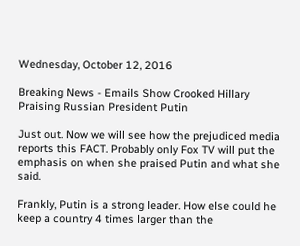Wednesday, October 12, 2016

Breaking News - Emails Show Crooked Hillary Praising Russian President Putin

Just out. Now we will see how the prejudiced media reports this FACT. Probably only Fox TV will put the emphasis on when she praised Putin and what she said.

Frankly, Putin is a strong leader. How else could he keep a country 4 times larger than the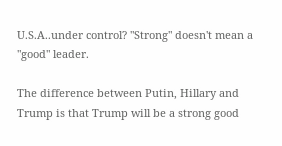U.S.A..under control? "Strong" doesn't mean a "good" leader.

The difference between Putin, Hillary and Trump is that Trump will be a strong good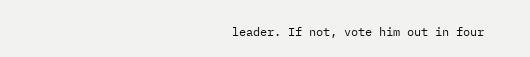leader. If not, vote him out in four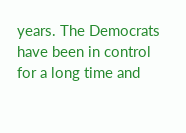years. The Democrats have been in control for a long time and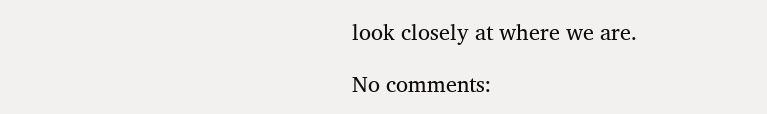look closely at where we are.

No comments: